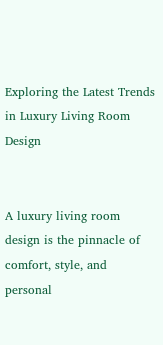Exploring the Latest Trends in Luxury Living Room Design


A luxury living room design is the pinnacle of comfort, style, and personal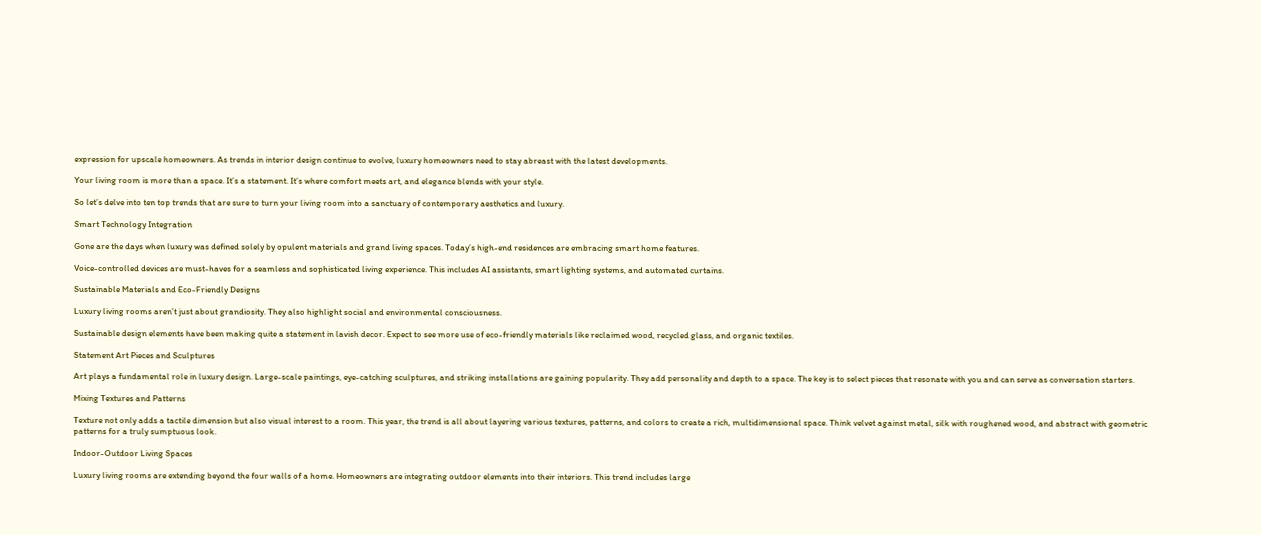expression for upscale homeowners. As trends in interior design continue to evolve, luxury homeowners need to stay abreast with the latest developments.

Your living room is more than a space. It’s a statement. It’s where comfort meets art, and elegance blends with your style.

So let’s delve into ten top trends that are sure to turn your living room into a sanctuary of contemporary aesthetics and luxury.

Smart Technology Integration

Gone are the days when luxury was defined solely by opulent materials and grand living spaces. Today’s high-end residences are embracing smart home features.

Voice-controlled devices are must-haves for a seamless and sophisticated living experience. This includes AI assistants, smart lighting systems, and automated curtains.

Sustainable Materials and Eco-Friendly Designs

Luxury living rooms aren’t just about grandiosity. They also highlight social and environmental consciousness.

Sustainable design elements have been making quite a statement in lavish decor. Expect to see more use of eco-friendly materials like reclaimed wood, recycled glass, and organic textiles.

Statement Art Pieces and Sculptures

Art plays a fundamental role in luxury design. Large-scale paintings, eye-catching sculptures, and striking installations are gaining popularity. They add personality and depth to a space. The key is to select pieces that resonate with you and can serve as conversation starters.

Mixing Textures and Patterns

Texture not only adds a tactile dimension but also visual interest to a room. This year, the trend is all about layering various textures, patterns, and colors to create a rich, multidimensional space. Think velvet against metal, silk with roughened wood, and abstract with geometric patterns for a truly sumptuous look.

Indoor-Outdoor Living Spaces

Luxury living rooms are extending beyond the four walls of a home. Homeowners are integrating outdoor elements into their interiors. This trend includes large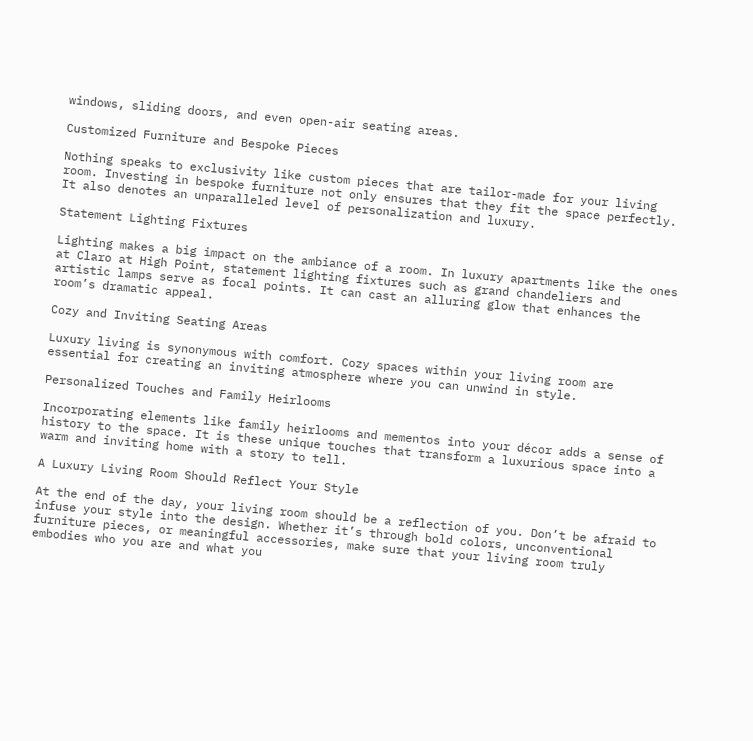windows, sliding doors, and even open-air seating areas.

Customized Furniture and Bespoke Pieces

Nothing speaks to exclusivity like custom pieces that are tailor-made for your living room. Investing in bespoke furniture not only ensures that they fit the space perfectly. It also denotes an unparalleled level of personalization and luxury.

Statement Lighting Fixtures

Lighting makes a big impact on the ambiance of a room. In luxury apartments like the ones at Claro at High Point, statement lighting fixtures such as grand chandeliers and artistic lamps serve as focal points. It can cast an alluring glow that enhances the room’s dramatic appeal.

Cozy and Inviting Seating Areas

Luxury living is synonymous with comfort. Cozy spaces within your living room are essential for creating an inviting atmosphere where you can unwind in style.

Personalized Touches and Family Heirlooms

Incorporating elements like family heirlooms and mementos into your décor adds a sense of history to the space. It is these unique touches that transform a luxurious space into a warm and inviting home with a story to tell.

A Luxury Living Room Should Reflect Your Style

At the end of the day, your living room should be a reflection of you. Don’t be afraid to infuse your style into the design. Whether it’s through bold colors, unconventional furniture pieces, or meaningful accessories, make sure that your living room truly embodies who you are and what you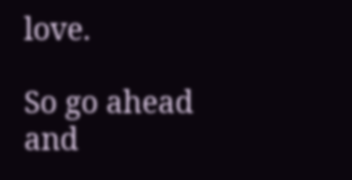love.

So go ahead and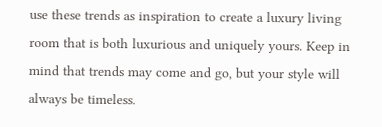use these trends as inspiration to create a luxury living room that is both luxurious and uniquely yours. Keep in mind that trends may come and go, but your style will always be timeless.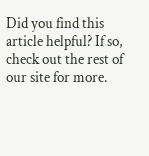Did you find this article helpful? If so, check out the rest of our site for more.